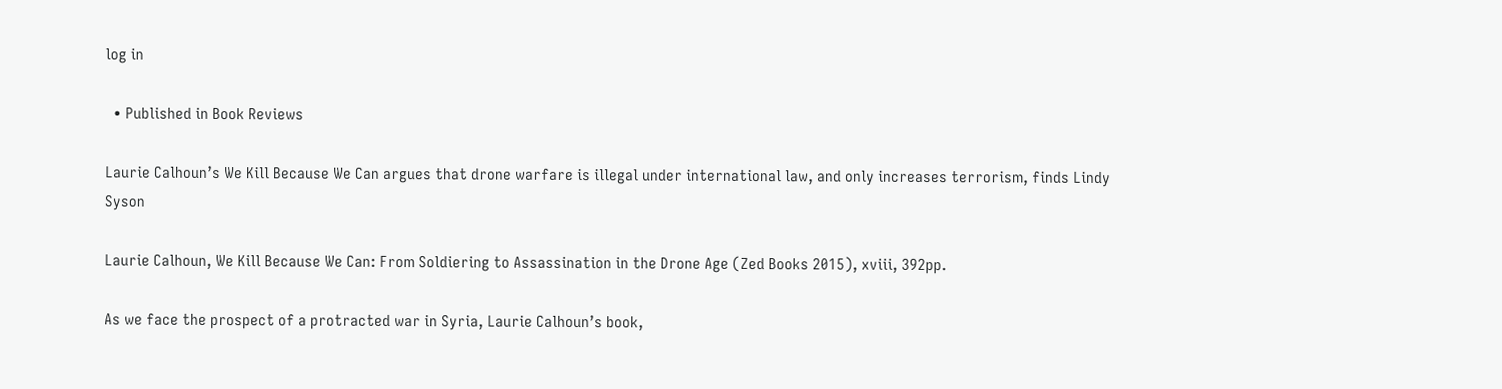log in

  • Published in Book Reviews

Laurie Calhoun’s We Kill Because We Can argues that drone warfare is illegal under international law, and only increases terrorism, finds Lindy Syson

Laurie Calhoun, We Kill Because We Can: From Soldiering to Assassination in the Drone Age (Zed Books 2015), xviii, 392pp.

As we face the prospect of a protracted war in Syria, Laurie Calhoun’s book,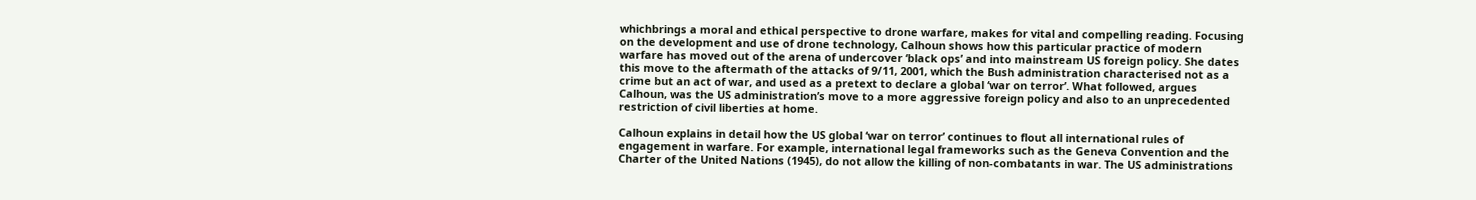whichbrings a moral and ethical perspective to drone warfare, makes for vital and compelling reading. Focusing on the development and use of drone technology, Calhoun shows how this particular practice of modern warfare has moved out of the arena of undercover ‘black ops’ and into mainstream US foreign policy. She dates this move to the aftermath of the attacks of 9/11, 2001, which the Bush administration characterised not as a crime but an act of war, and used as a pretext to declare a global ‘war on terror’. What followed, argues Calhoun, was the US administration’s move to a more aggressive foreign policy and also to an unprecedented restriction of civil liberties at home.

Calhoun explains in detail how the US global ‘war on terror’ continues to flout all international rules of engagement in warfare. For example, international legal frameworks such as the Geneva Convention and the Charter of the United Nations (1945), do not allow the killing of non-combatants in war. The US administrations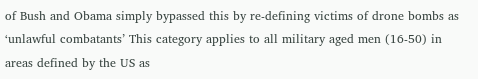of Bush and Obama simply bypassed this by re-defining victims of drone bombs as ‘unlawful combatants’ This category applies to all military aged men (16-50) in areas defined by the US as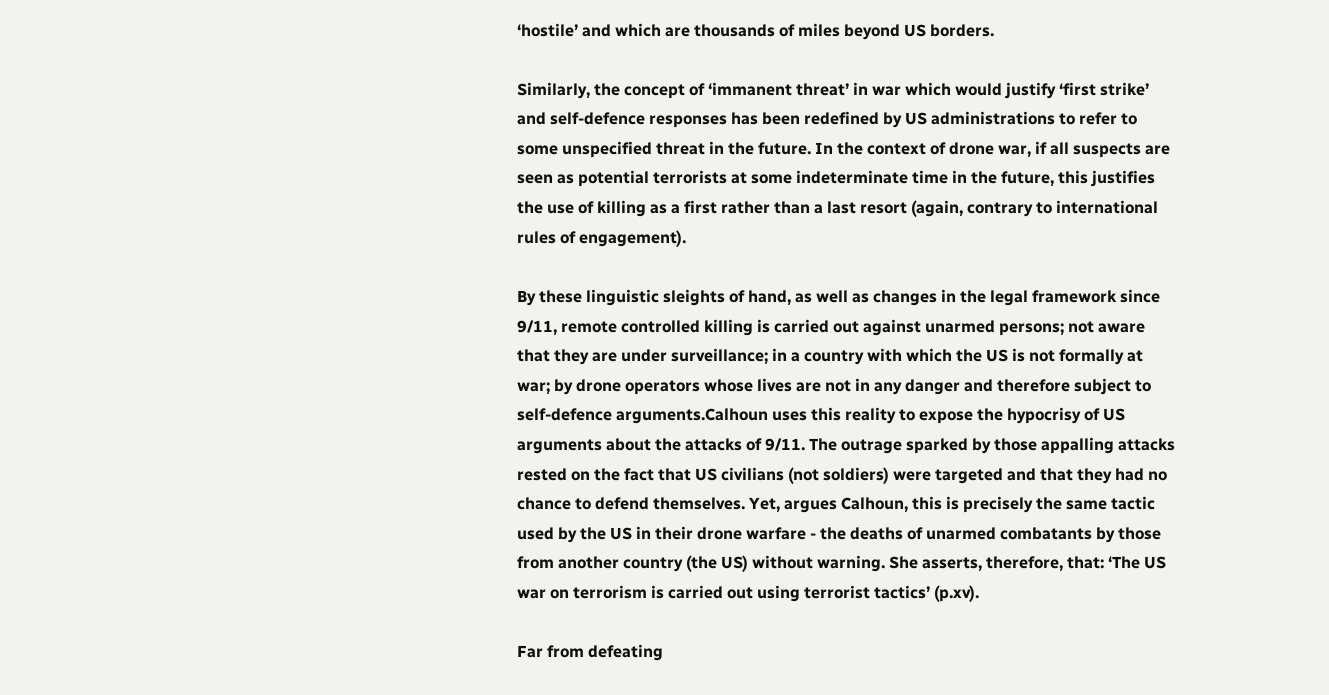‘hostile’ and which are thousands of miles beyond US borders.

Similarly, the concept of ‘immanent threat’ in war which would justify ‘first strike’ and self-defence responses has been redefined by US administrations to refer to some unspecified threat in the future. In the context of drone war, if all suspects are seen as potential terrorists at some indeterminate time in the future, this justifies the use of killing as a first rather than a last resort (again, contrary to international rules of engagement).

By these linguistic sleights of hand, as well as changes in the legal framework since 9/11, remote controlled killing is carried out against unarmed persons; not aware that they are under surveillance; in a country with which the US is not formally at war; by drone operators whose lives are not in any danger and therefore subject to self-defence arguments.Calhoun uses this reality to expose the hypocrisy of US arguments about the attacks of 9/11. The outrage sparked by those appalling attacks rested on the fact that US civilians (not soldiers) were targeted and that they had no chance to defend themselves. Yet, argues Calhoun, this is precisely the same tactic used by the US in their drone warfare - the deaths of unarmed combatants by those from another country (the US) without warning. She asserts, therefore, that: ‘The US war on terrorism is carried out using terrorist tactics’ (p.xv).

Far from defeating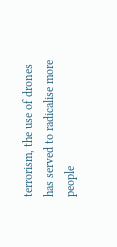terrorism, the use of drones has served to radicalise more people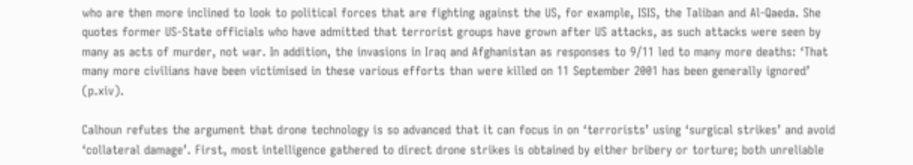who are then more inclined to look to political forces that are fighting against the US, for example, ISIS, the Taliban and Al-Qaeda. She quotes former US-State officials who have admitted that terrorist groups have grown after US attacks, as such attacks were seen by many as acts of murder, not war. In addition, the invasions in Iraq and Afghanistan as responses to 9/11 led to many more deaths: ‘That many more civilians have been victimised in these various efforts than were killed on 11 September 2001 has been generally ignored’ (p.xiv).

Calhoun refutes the argument that drone technology is so advanced that it can focus in on ‘terrorists’ using ‘surgical strikes’ and avoid ‘collateral damage’. First, most intelligence gathered to direct drone strikes is obtained by either bribery or torture; both unreliable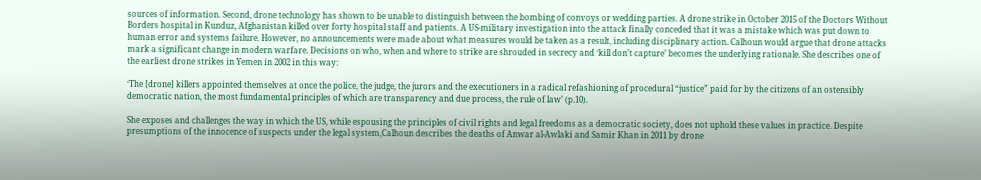sources of information. Second, drone technology has shown to be unable to distinguish between the bombing of convoys or wedding parties. A drone strike in October 2015 of the Doctors Without Borders hospital in Kunduz, Afghanistan killed over forty hospital staff and patients. A US-military investigation into the attack finally conceded that it was a mistake which was put down to human error and systems failure. However, no announcements were made about what measures would be taken as a result, including disciplinary action. Calhoun would argue that drone attacks mark a significant change in modern warfare. Decisions on who, when and where to strike are shrouded in secrecy and ‘kill don’t capture’ becomes the underlying rationale. She describes one of the earliest drone strikes in Yemen in 2002 in this way:

‘The [drone] killers appointed themselves at once the police, the judge, the jurors and the executioners in a radical refashioning of procedural “justice” paid for by the citizens of an ostensibly democratic nation, the most fundamental principles of which are transparency and due process, the rule of law’ (p.10).

She exposes and challenges the way in which the US, while espousing the principles of civil rights and legal freedoms as a democratic society, does not uphold these values in practice. Despite presumptions of the innocence of suspects under the legal system,Calhoun describes the deaths of Anwar al-Awlaki and Samir Khan in 2011 by drone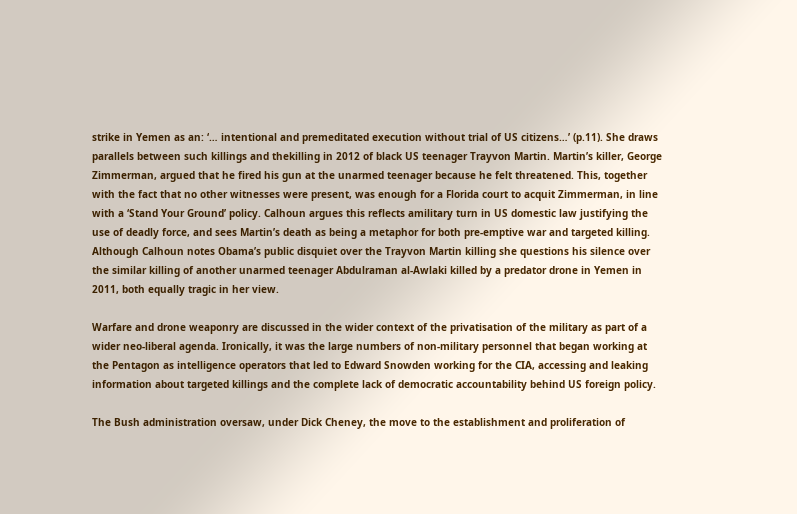strike in Yemen as an: ‘… intentional and premeditated execution without trial of US citizens…’ (p.11). She draws parallels between such killings and thekilling in 2012 of black US teenager Trayvon Martin. Martin’s killer, George Zimmerman, argued that he fired his gun at the unarmed teenager because he felt threatened. This, together with the fact that no other witnesses were present, was enough for a Florida court to acquit Zimmerman, in line with a ‘Stand Your Ground’ policy. Calhoun argues this reflects amilitary turn in US domestic law justifying the use of deadly force, and sees Martin’s death as being a metaphor for both pre-emptive war and targeted killing. Although Calhoun notes Obama’s public disquiet over the Trayvon Martin killing she questions his silence over the similar killing of another unarmed teenager Abdulraman al-Awlaki killed by a predator drone in Yemen in 2011, both equally tragic in her view.

Warfare and drone weaponry are discussed in the wider context of the privatisation of the military as part of a wider neo-liberal agenda. Ironically, it was the large numbers of non-military personnel that began working at the Pentagon as intelligence operators that led to Edward Snowden working for the CIA, accessing and leaking information about targeted killings and the complete lack of democratic accountability behind US foreign policy.

The Bush administration oversaw, under Dick Cheney, the move to the establishment and proliferation of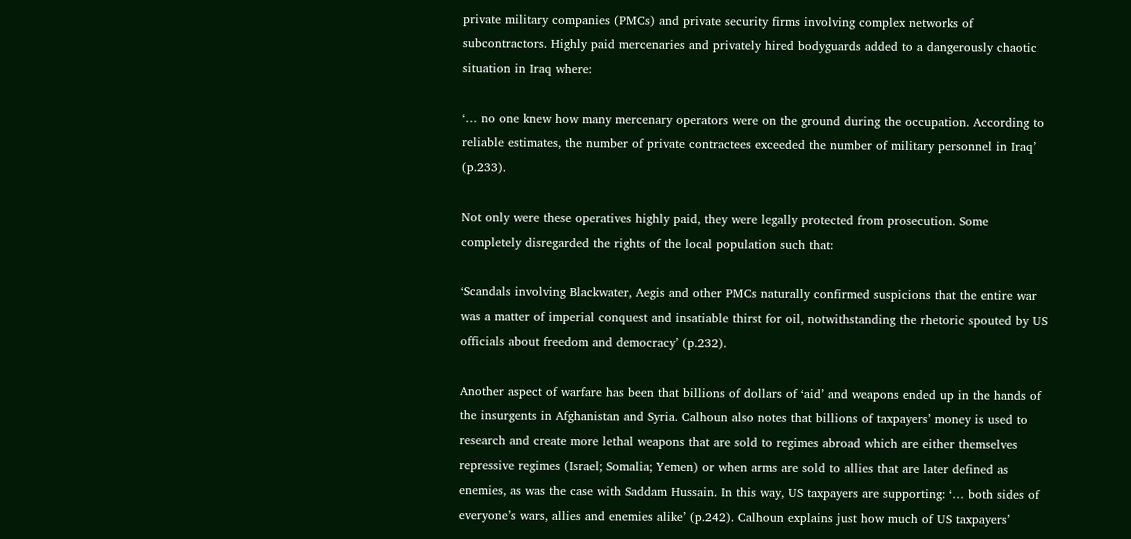private military companies (PMCs) and private security firms involving complex networks of subcontractors. Highly paid mercenaries and privately hired bodyguards added to a dangerously chaotic situation in Iraq where:

‘… no one knew how many mercenary operators were on the ground during the occupation. According to reliable estimates, the number of private contractees exceeded the number of military personnel in Iraq’ (p.233).

Not only were these operatives highly paid, they were legally protected from prosecution. Some completely disregarded the rights of the local population such that:

‘Scandals involving Blackwater, Aegis and other PMCs naturally confirmed suspicions that the entire war was a matter of imperial conquest and insatiable thirst for oil, notwithstanding the rhetoric spouted by US officials about freedom and democracy’ (p.232).

Another aspect of warfare has been that billions of dollars of ‘aid’ and weapons ended up in the hands of the insurgents in Afghanistan and Syria. Calhoun also notes that billions of taxpayers’ money is used to research and create more lethal weapons that are sold to regimes abroad which are either themselves repressive regimes (Israel; Somalia; Yemen) or when arms are sold to allies that are later defined as enemies, as was the case with Saddam Hussain. In this way, US taxpayers are supporting: ‘… both sides of everyone’s wars, allies and enemies alike’ (p.242). Calhoun explains just how much of US taxpayers’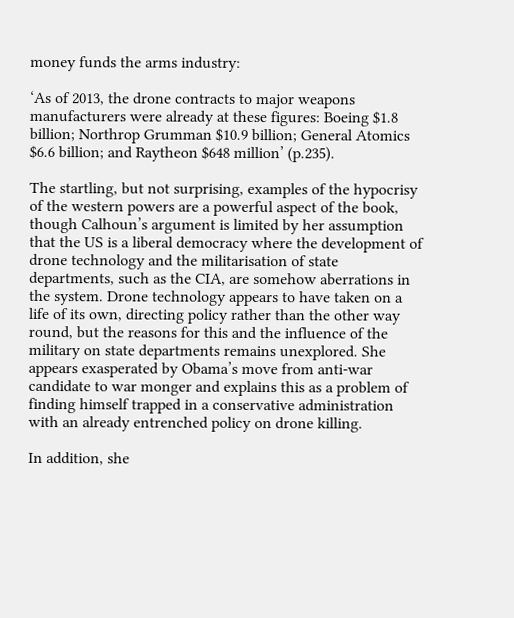money funds the arms industry:

‘As of 2013, the drone contracts to major weapons manufacturers were already at these figures: Boeing $1.8 billion; Northrop Grumman $10.9 billion; General Atomics $6.6 billion; and Raytheon $648 million’ (p.235).

The startling, but not surprising, examples of the hypocrisy of the western powers are a powerful aspect of the book, though Calhoun’s argument is limited by her assumption that the US is a liberal democracy where the development of drone technology and the militarisation of state departments, such as the CIA, are somehow aberrations in the system. Drone technology appears to have taken on a life of its own, directing policy rather than the other way round, but the reasons for this and the influence of the military on state departments remains unexplored. She appears exasperated by Obama’s move from anti-war candidate to war monger and explains this as a problem of finding himself trapped in a conservative administration with an already entrenched policy on drone killing.

In addition, she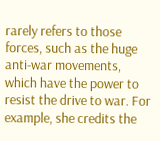rarely refers to those forces, such as the huge anti-war movements, which have the power to resist the drive to war. For example, she credits the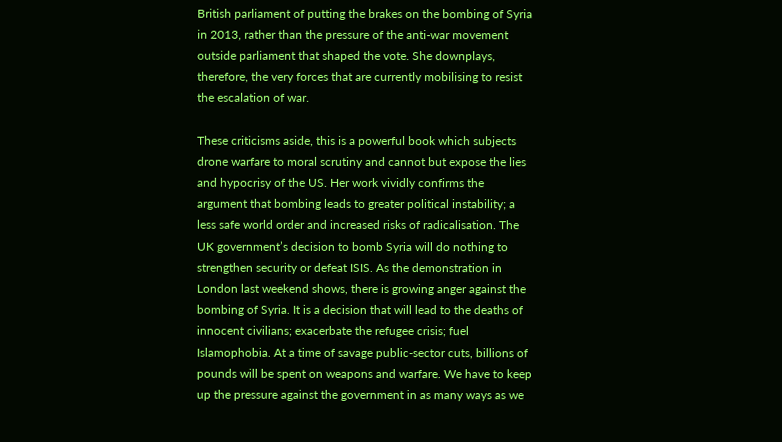British parliament of putting the brakes on the bombing of Syria in 2013, rather than the pressure of the anti-war movement outside parliament that shaped the vote. She downplays, therefore, the very forces that are currently mobilising to resist the escalation of war.

These criticisms aside, this is a powerful book which subjects drone warfare to moral scrutiny and cannot but expose the lies and hypocrisy of the US. Her work vividly confirms the argument that bombing leads to greater political instability; a less safe world order and increased risks of radicalisation. The UK government’s decision to bomb Syria will do nothing to strengthen security or defeat ISIS. As the demonstration in London last weekend shows, there is growing anger against the bombing of Syria. It is a decision that will lead to the deaths of innocent civilians; exacerbate the refugee crisis; fuel Islamophobia. At a time of savage public-sector cuts, billions of pounds will be spent on weapons and warfare. We have to keep up the pressure against the government in as many ways as we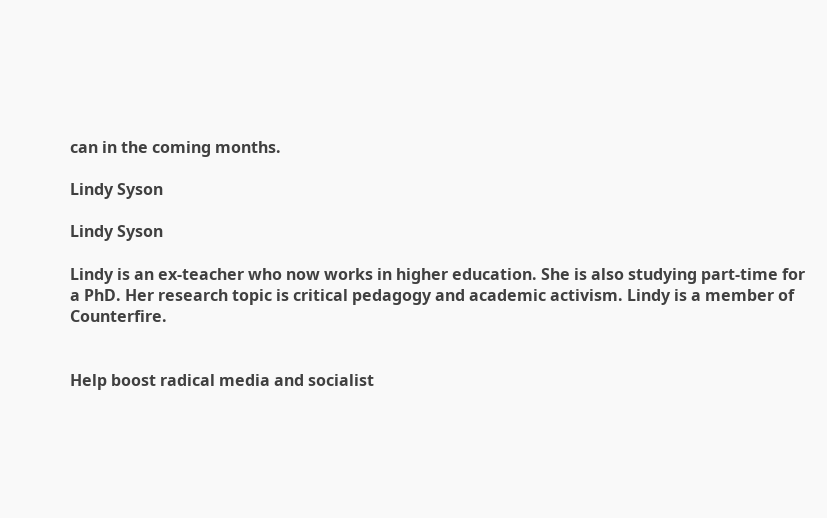can in the coming months.

Lindy Syson

Lindy Syson

Lindy is an ex-teacher who now works in higher education. She is also studying part-time for a PhD. Her research topic is critical pedagogy and academic activism. Lindy is a member of Counterfire.


Help boost radical media and socialist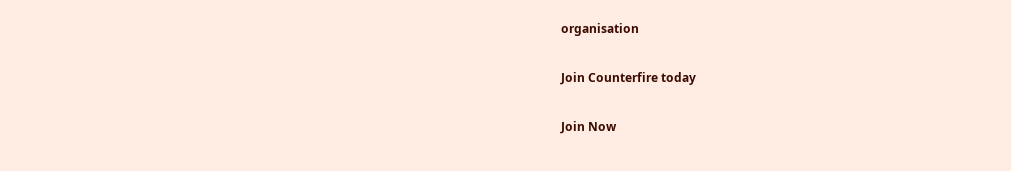organisation

Join Counterfire today

Join Now